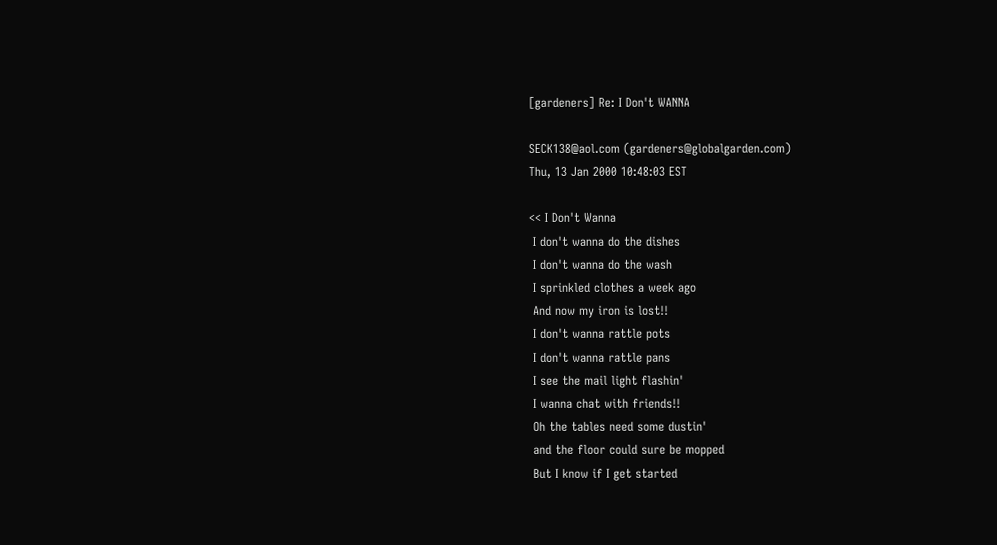[gardeners] Re: I Don't WANNA

SECK138@aol.com (gardeners@globalgarden.com)
Thu, 13 Jan 2000 10:48:03 EST

<< I Don't Wanna
 I don't wanna do the dishes
 I don't wanna do the wash
 I sprinkled clothes a week ago
 And now my iron is lost!!
 I don't wanna rattle pots
 I don't wanna rattle pans
 I see the mail light flashin'
 I wanna chat with friends!!
 Oh the tables need some dustin'
 and the floor could sure be mopped
 But I know if I get started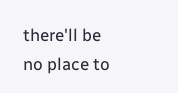there'll be no place to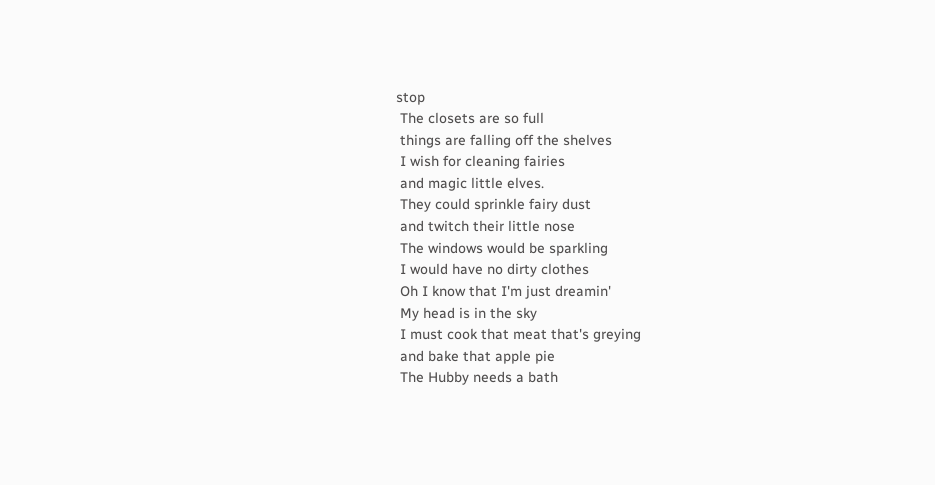stop
 The closets are so full
 things are falling off the shelves
 I wish for cleaning fairies
 and magic little elves.
 They could sprinkle fairy dust
 and twitch their little nose
 The windows would be sparkling
 I would have no dirty clothes
 Oh I know that I'm just dreamin'
 My head is in the sky
 I must cook that meat that's greying
 and bake that apple pie
 The Hubby needs a bath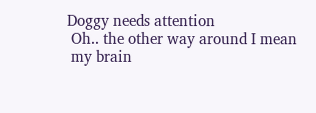Doggy needs attention
 Oh.. the other way around I mean
 my brain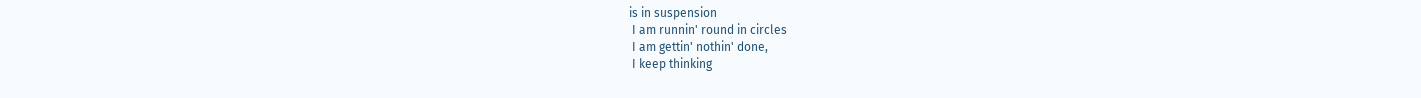is in suspension
 I am runnin' round in circles
 I am gettin' nothin' done,
 I keep thinking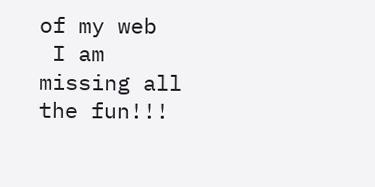of my web
 I am missing all the fun!!!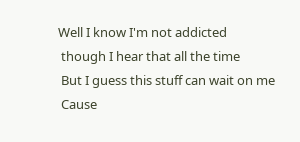Well I know I'm not addicted
 though I hear that all the time
 But I guess this stuff can wait on me
 Cause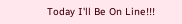Today I'll Be On Line!!!